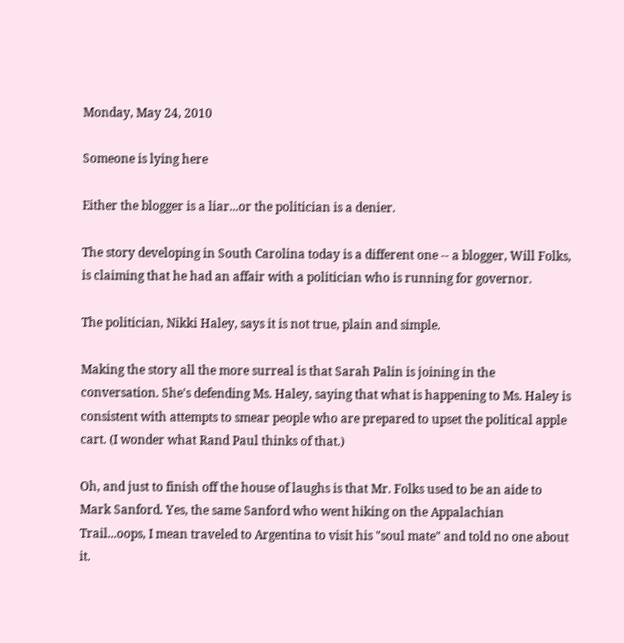Monday, May 24, 2010

Someone is lying here

Either the blogger is a liar...or the politician is a denier.

The story developing in South Carolina today is a different one -- a blogger, Will Folks, is claiming that he had an affair with a politician who is running for governor.

The politician, Nikki Haley, says it is not true, plain and simple.

Making the story all the more surreal is that Sarah Palin is joining in the conversation. She's defending Ms. Haley, saying that what is happening to Ms. Haley is consistent with attempts to smear people who are prepared to upset the political apple cart. (I wonder what Rand Paul thinks of that.)

Oh, and just to finish off the house of laughs is that Mr. Folks used to be an aide to Mark Sanford. Yes, the same Sanford who went hiking on the Appalachian Trail...oops, I mean traveled to Argentina to visit his "soul mate" and told no one about it.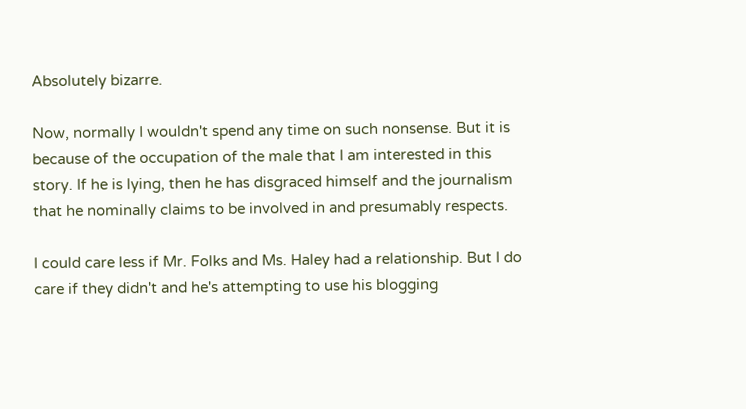Absolutely bizarre.

Now, normally I wouldn't spend any time on such nonsense. But it is because of the occupation of the male that I am interested in this story. If he is lying, then he has disgraced himself and the journalism that he nominally claims to be involved in and presumably respects.

I could care less if Mr. Folks and Ms. Haley had a relationship. But I do care if they didn't and he's attempting to use his blogging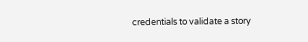credentials to validate a story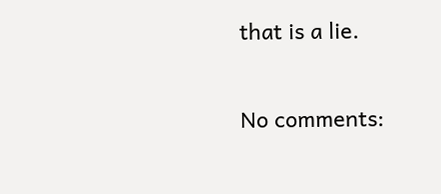that is a lie.

No comments: